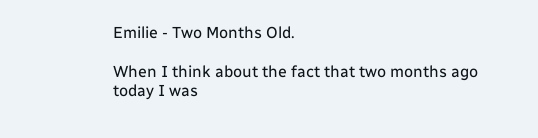Emilie - Two Months Old.

When I think about the fact that two months ago today I was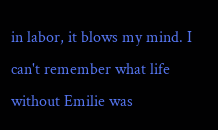in labor, it blows my mind. I can't remember what life without Emilie was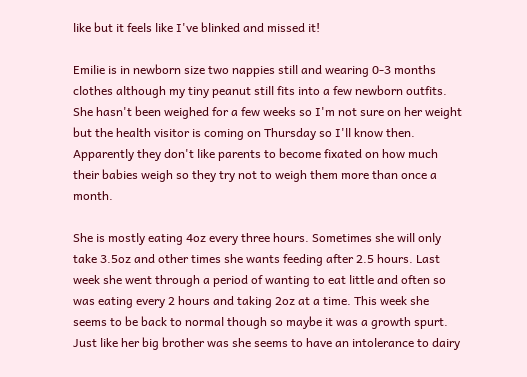like but it feels like I've blinked and missed it!

Emilie is in newborn size two nappies still and wearing 0-3 months clothes although my tiny peanut still fits into a few newborn outfits. She hasn't been weighed for a few weeks so I'm not sure on her weight but the health visitor is coming on Thursday so I'll know then. Apparently they don't like parents to become fixated on how much their babies weigh so they try not to weigh them more than once a month.

She is mostly eating 4oz every three hours. Sometimes she will only take 3.5oz and other times she wants feeding after 2.5 hours. Last week she went through a period of wanting to eat little and often so was eating every 2 hours and taking 2oz at a time. This week she seems to be back to normal though so maybe it was a growth spurt. Just like her big brother was she seems to have an intolerance to dairy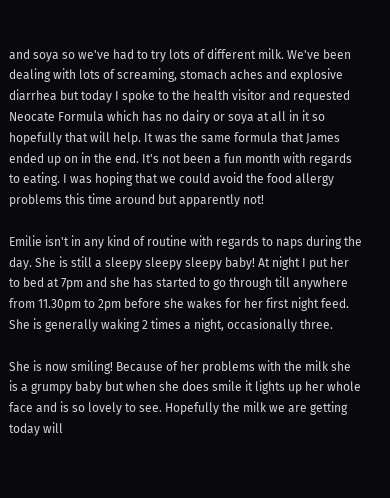and soya so we've had to try lots of different milk. We've been dealing with lots of screaming, stomach aches and explosive diarrhea but today I spoke to the health visitor and requested Neocate Formula which has no dairy or soya at all in it so hopefully that will help. It was the same formula that James ended up on in the end. It's not been a fun month with regards to eating. I was hoping that we could avoid the food allergy problems this time around but apparently not!

Emilie isn't in any kind of routine with regards to naps during the day. She is still a sleepy sleepy sleepy baby! At night I put her to bed at 7pm and she has started to go through till anywhere from 11.30pm to 2pm before she wakes for her first night feed. She is generally waking 2 times a night, occasionally three.

She is now smiling! Because of her problems with the milk she is a grumpy baby but when she does smile it lights up her whole face and is so lovely to see. Hopefully the milk we are getting today will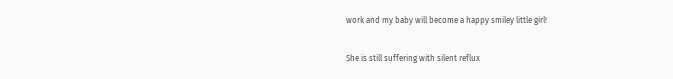work and my baby will become a happy smiley little girl!

She is still suffering with silent reflux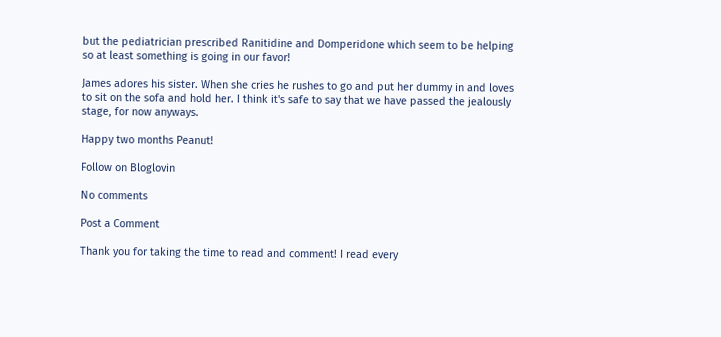but the pediatrician prescribed Ranitidine and Domperidone which seem to be helping so at least something is going in our favor!

James adores his sister. When she cries he rushes to go and put her dummy in and loves to sit on the sofa and hold her. I think it's safe to say that we have passed the jealously stage, for now anyways.

Happy two months Peanut!

Follow on Bloglovin

No comments

Post a Comment

Thank you for taking the time to read and comment! I read every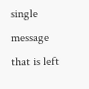single message that is left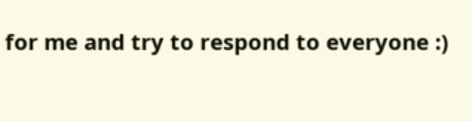for me and try to respond to everyone :)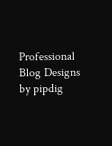Professional Blog Designs by pipdig